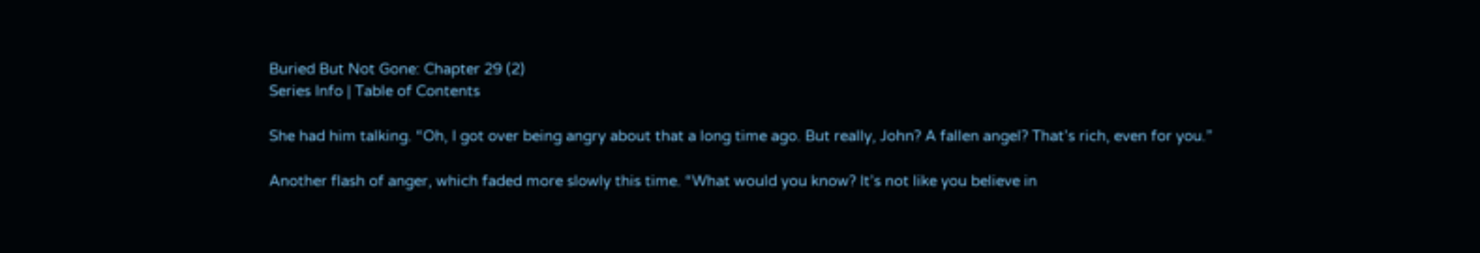Buried But Not Gone: Chapter 29 (2)
Series Info | Table of Contents

She had him talking. “Oh, I got over being angry about that a long time ago. But really, John? A fallen angel? That’s rich, even for you.”

Another flash of anger, which faded more slowly this time. “What would you know? It’s not like you believe in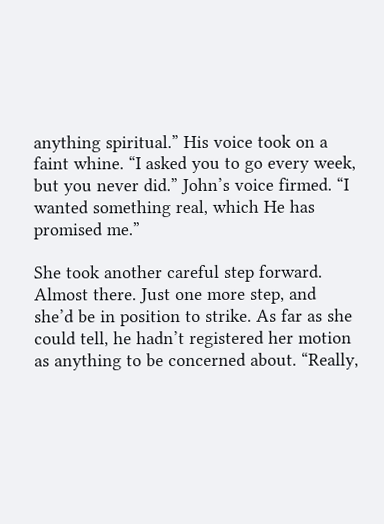anything spiritual.” His voice took on a faint whine. “I asked you to go every week, but you never did.” John’s voice firmed. “I wanted something real, which He has promised me.”

She took another careful step forward. Almost there. Just one more step, and she’d be in position to strike. As far as she could tell, he hadn’t registered her motion as anything to be concerned about. “Really,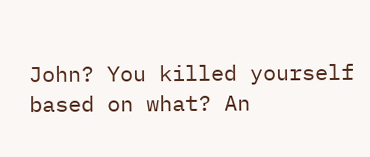John? You killed yourself based on what? An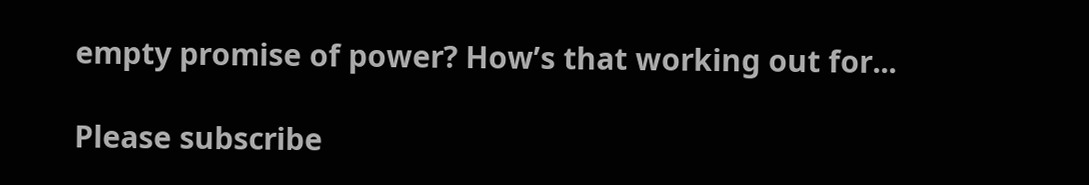empty promise of power? How’s that working out for...

Please subscribe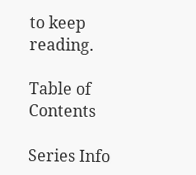to keep reading.

Table of Contents

Series Info